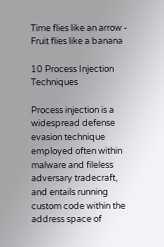Time flies like an arrow - Fruit flies like a banana

10 Process Injection Techniques

Process injection is a widespread defense evasion technique employed often within malware and fileless adversary tradecraft, and entails running custom code within the address space of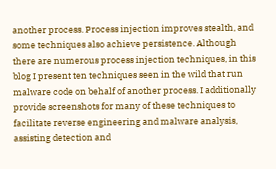another process. Process injection improves stealth, and some techniques also achieve persistence. Although there are numerous process injection techniques, in this blog I present ten techniques seen in the wild that run malware code on behalf of another process. I additionally provide screenshots for many of these techniques to facilitate reverse engineering and malware analysis, assisting detection and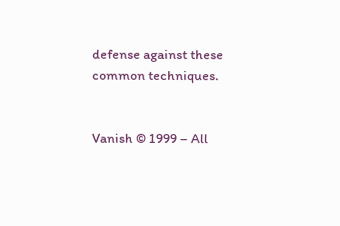defense against these common techniques.


Vanish © 1999 – All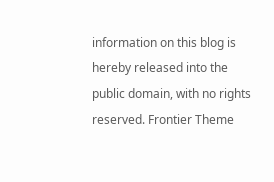information on this blog is hereby released into the public domain, with no rights reserved. Frontier Theme